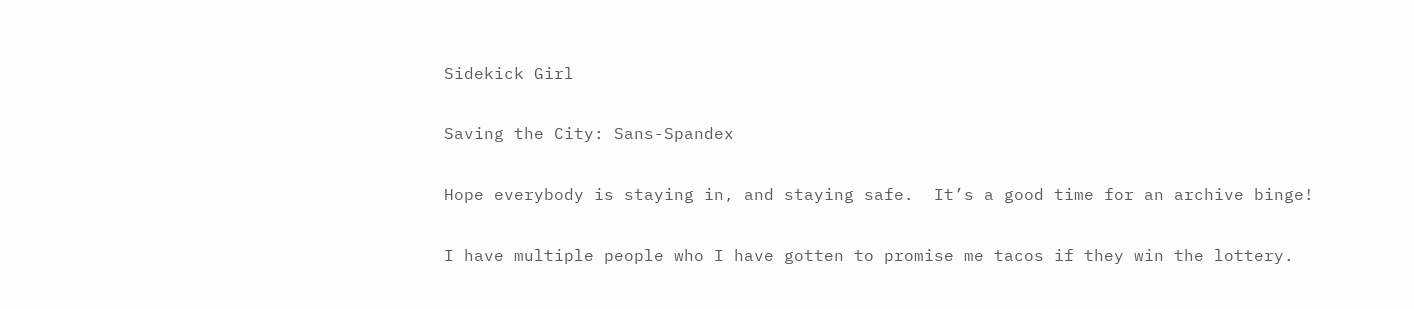Sidekick Girl

Saving the City: Sans-Spandex

Hope everybody is staying in, and staying safe.  It’s a good time for an archive binge!

I have multiple people who I have gotten to promise me tacos if they win the lottery.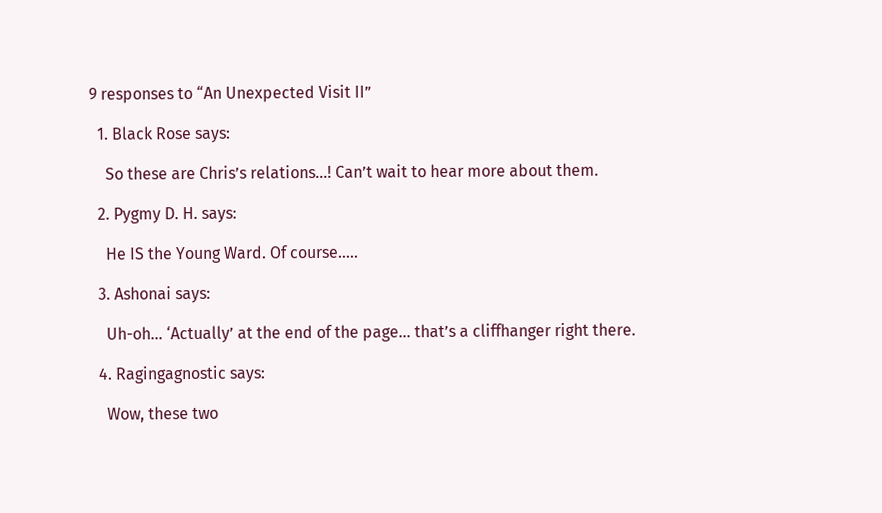9 responses to “An Unexpected Visit II”

  1. Black Rose says:

    So these are Chris’s relations…! Can’t wait to hear more about them.

  2. Pygmy D. H. says:

    He IS the Young Ward. Of course…..

  3. Ashonai says:

    Uh-oh… ‘Actually’ at the end of the page… that’s a cliffhanger right there.

  4. Ragingagnostic says:

    Wow, these two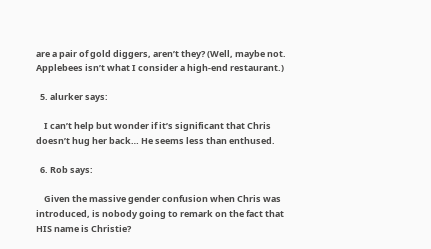are a pair of gold diggers, aren’t they? (Well, maybe not. Applebees isn’t what I consider a high-end restaurant.)

  5. alurker says:

    I can’t help but wonder if it’s significant that Chris doesn’t hug her back… He seems less than enthused.

  6. Rob says:

    Given the massive gender confusion when Chris was introduced, is nobody going to remark on the fact that HIS name is Christie?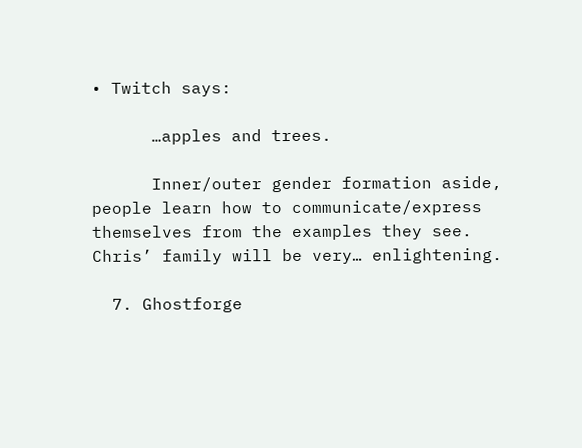• Twitch says:

      …apples and trees.

      Inner/outer gender formation aside, people learn how to communicate/express themselves from the examples they see. Chris’ family will be very… enlightening.

  7. Ghostforge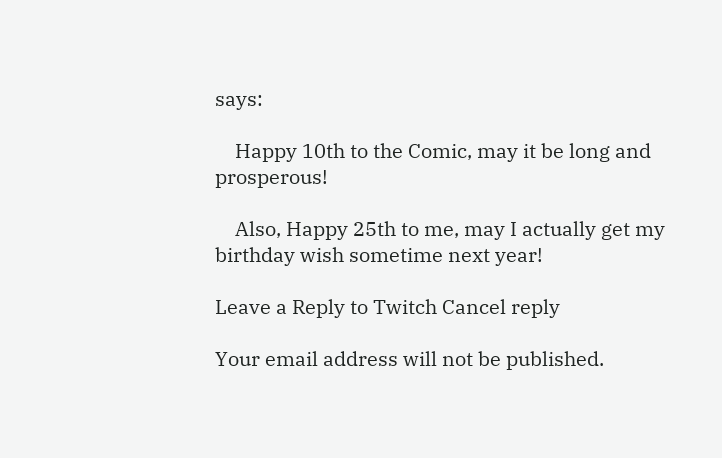says:

    Happy 10th to the Comic, may it be long and prosperous!

    Also, Happy 25th to me, may I actually get my birthday wish sometime next year!

Leave a Reply to Twitch Cancel reply

Your email address will not be published.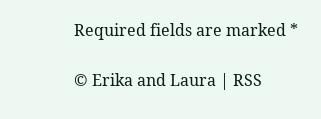Required fields are marked *

© Erika and Laura | RSS